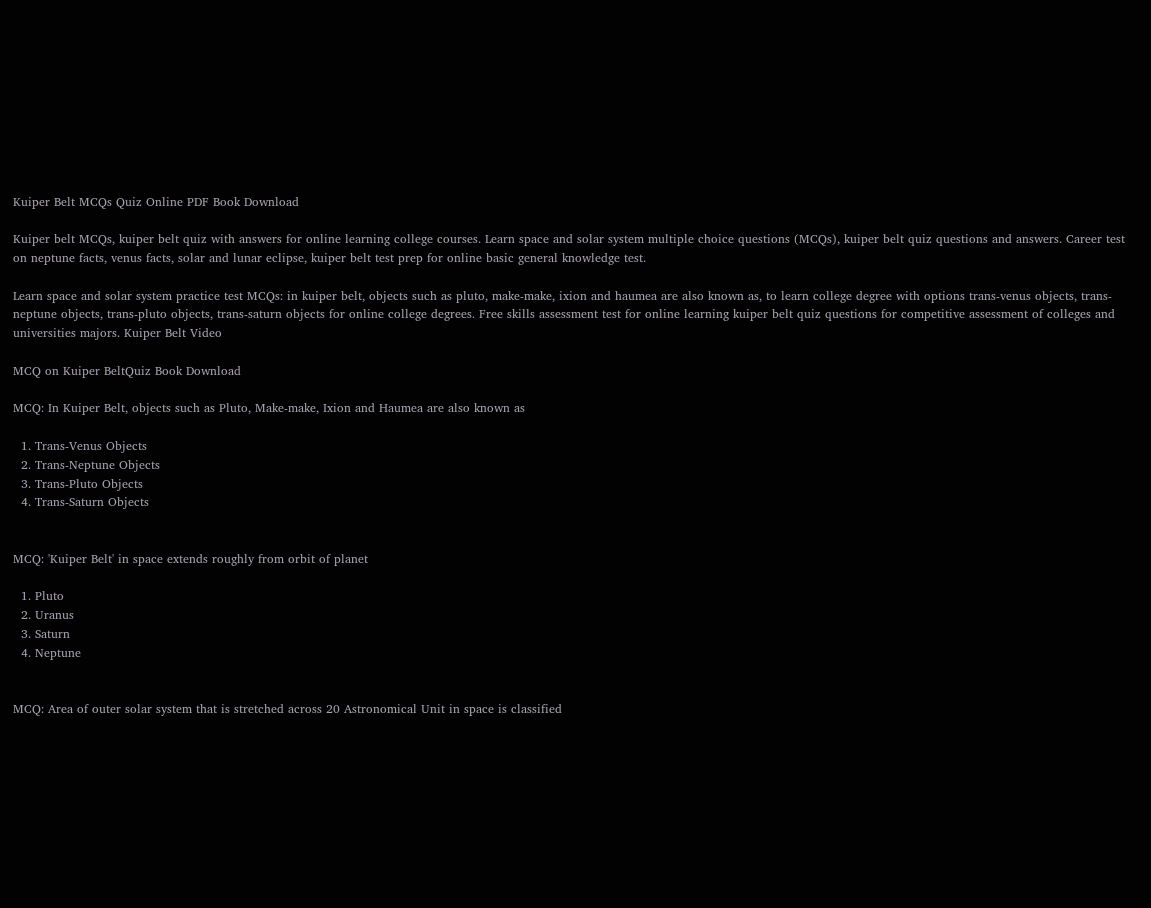Kuiper Belt MCQs Quiz Online PDF Book Download

Kuiper belt MCQs, kuiper belt quiz with answers for online learning college courses. Learn space and solar system multiple choice questions (MCQs), kuiper belt quiz questions and answers. Career test on neptune facts, venus facts, solar and lunar eclipse, kuiper belt test prep for online basic general knowledge test.

Learn space and solar system practice test MCQs: in kuiper belt, objects such as pluto, make-make, ixion and haumea are also known as, to learn college degree with options trans-venus objects, trans-neptune objects, trans-pluto objects, trans-saturn objects for online college degrees. Free skills assessment test for online learning kuiper belt quiz questions for competitive assessment of colleges and universities majors. Kuiper Belt Video

MCQ on Kuiper BeltQuiz Book Download

MCQ: In Kuiper Belt, objects such as Pluto, Make-make, Ixion and Haumea are also known as

  1. Trans-Venus Objects
  2. Trans-Neptune Objects
  3. Trans-Pluto Objects
  4. Trans-Saturn Objects


MCQ: 'Kuiper Belt' in space extends roughly from orbit of planet

  1. Pluto
  2. Uranus
  3. Saturn
  4. Neptune


MCQ: Area of outer solar system that is stretched across 20 Astronomical Unit in space is classified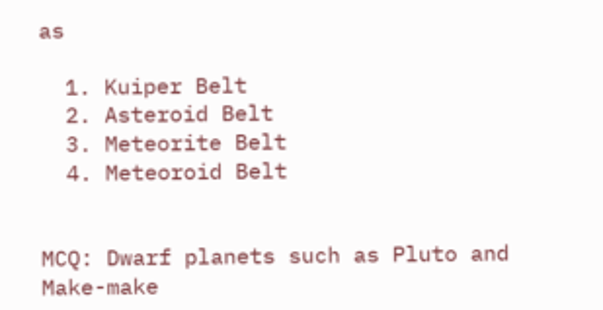as

  1. Kuiper Belt
  2. Asteroid Belt
  3. Meteorite Belt
  4. Meteoroid Belt


MCQ: Dwarf planets such as Pluto and Make-make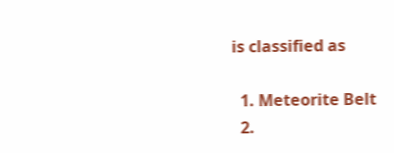is classified as

  1. Meteorite Belt
  2.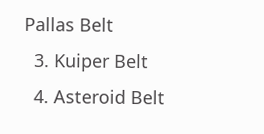Pallas Belt
  3. Kuiper Belt
  4. Asteroid Belt